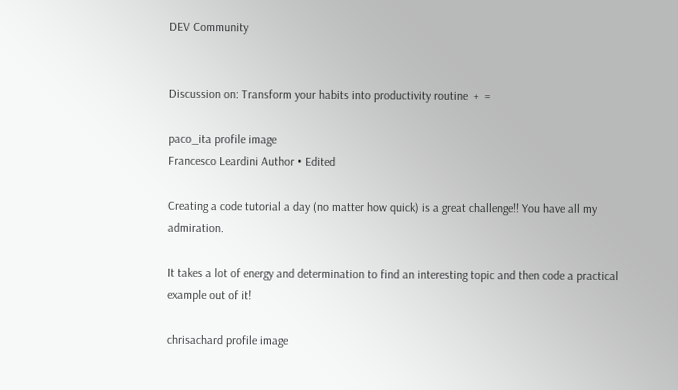DEV Community


Discussion on: Transform your habits into productivity routine  +  =

paco_ita profile image
Francesco Leardini Author • Edited

Creating a code tutorial a day (no matter how quick) is a great challenge!! You have all my admiration.

It takes a lot of energy and determination to find an interesting topic and then code a practical example out of it!

chrisachard profile image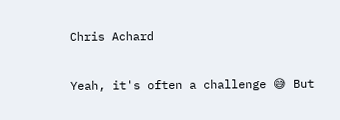Chris Achard

Yeah, it's often a challenge 😅 But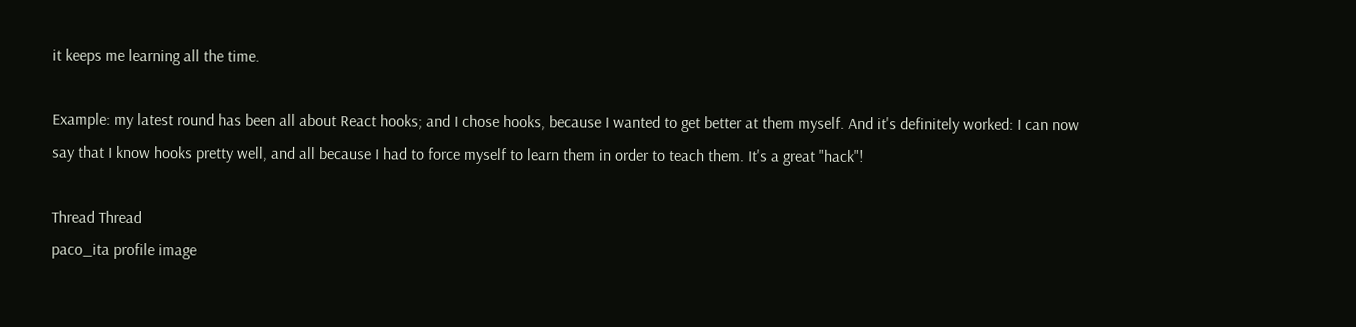it keeps me learning all the time.

Example: my latest round has been all about React hooks; and I chose hooks, because I wanted to get better at them myself. And it's definitely worked: I can now say that I know hooks pretty well, and all because I had to force myself to learn them in order to teach them. It's a great "hack"!

Thread Thread
paco_ita profile image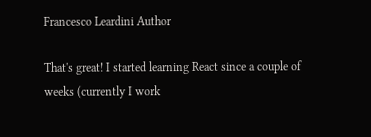Francesco Leardini Author

That's great! I started learning React since a couple of weeks (currently I work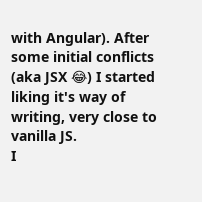with Angular). After some initial conflicts (aka JSX 😂) I started liking it's way of writing, very close to vanilla JS.
I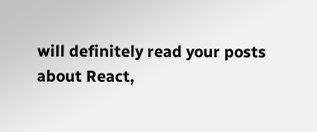will definitely read your posts about React,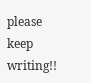please keep writing!!